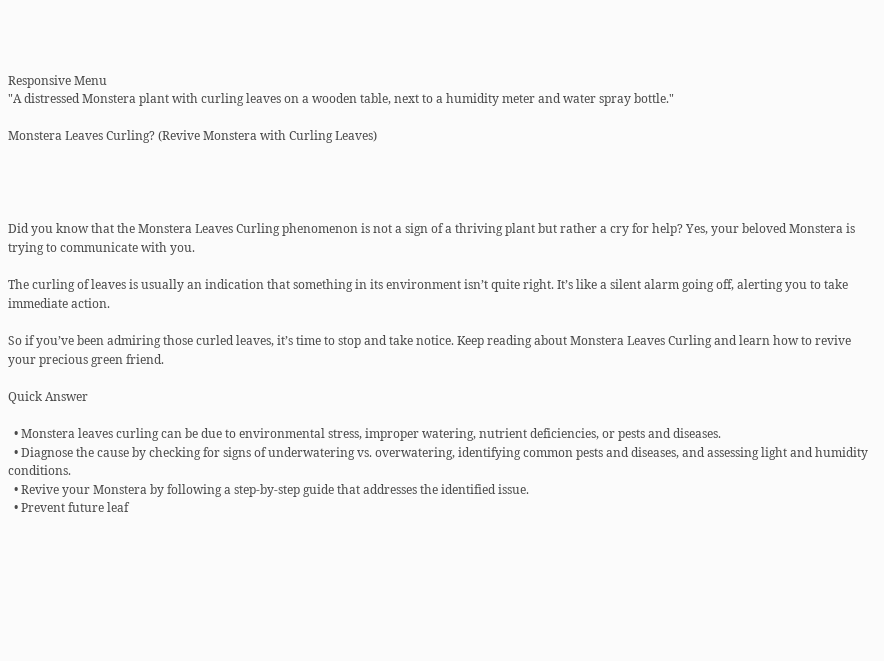Responsive Menu
"A distressed Monstera plant with curling leaves on a wooden table, next to a humidity meter and water spray bottle."

Monstera Leaves Curling? (Revive Monstera with Curling Leaves)




Did you know that the Monstera Leaves Curling phenomenon is not a sign of a thriving plant but rather a cry for help? Yes, your beloved Monstera is trying to communicate with you.

The curling of leaves is usually an indication that something in its environment isn’t quite right. It’s like a silent alarm going off, alerting you to take immediate action.

So if you’ve been admiring those curled leaves, it’s time to stop and take notice. Keep reading about Monstera Leaves Curling and learn how to revive your precious green friend.

Quick Answer

  • Monstera leaves curling can be due to environmental stress, improper watering, nutrient deficiencies, or pests and diseases.
  • Diagnose the cause by checking for signs of underwatering vs. overwatering, identifying common pests and diseases, and assessing light and humidity conditions.
  • Revive your Monstera by following a step-by-step guide that addresses the identified issue.
  • Prevent future leaf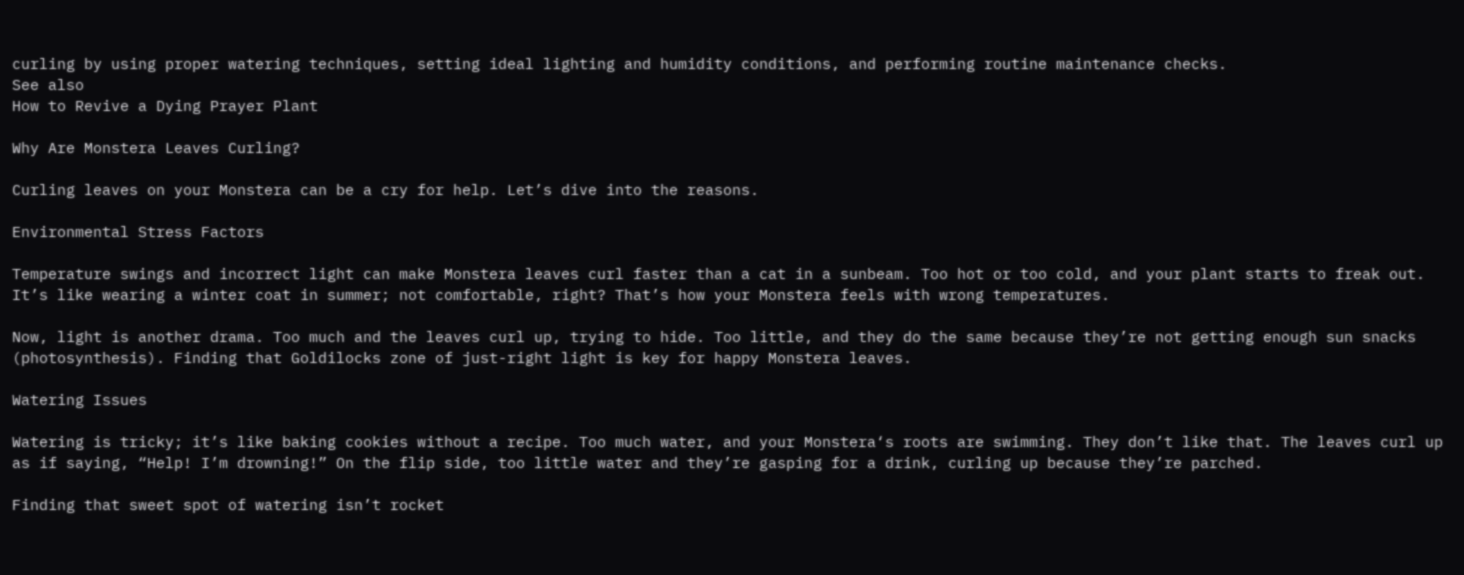curling by using proper watering techniques, setting ideal lighting and humidity conditions, and performing routine maintenance checks.
See also
How to Revive a Dying Prayer Plant

Why Are Monstera Leaves Curling?

Curling leaves on your Monstera can be a cry for help. Let’s dive into the reasons.

Environmental Stress Factors

Temperature swings and incorrect light can make Monstera leaves curl faster than a cat in a sunbeam. Too hot or too cold, and your plant starts to freak out. It’s like wearing a winter coat in summer; not comfortable, right? That’s how your Monstera feels with wrong temperatures.

Now, light is another drama. Too much and the leaves curl up, trying to hide. Too little, and they do the same because they’re not getting enough sun snacks (photosynthesis). Finding that Goldilocks zone of just-right light is key for happy Monstera leaves.

Watering Issues

Watering is tricky; it’s like baking cookies without a recipe. Too much water, and your Monstera‘s roots are swimming. They don’t like that. The leaves curl up as if saying, “Help! I’m drowning!” On the flip side, too little water and they’re gasping for a drink, curling up because they’re parched.

Finding that sweet spot of watering isn’t rocket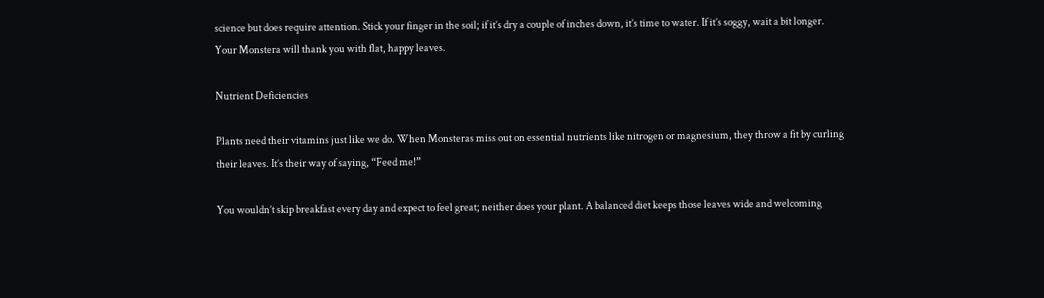science but does require attention. Stick your finger in the soil; if it’s dry a couple of inches down, it’s time to water. If it’s soggy, wait a bit longer. Your Monstera will thank you with flat, happy leaves.

Nutrient Deficiencies

Plants need their vitamins just like we do. When Monsteras miss out on essential nutrients like nitrogen or magnesium, they throw a fit by curling their leaves. It’s their way of saying, “Feed me!”

You wouldn’t skip breakfast every day and expect to feel great; neither does your plant. A balanced diet keeps those leaves wide and welcoming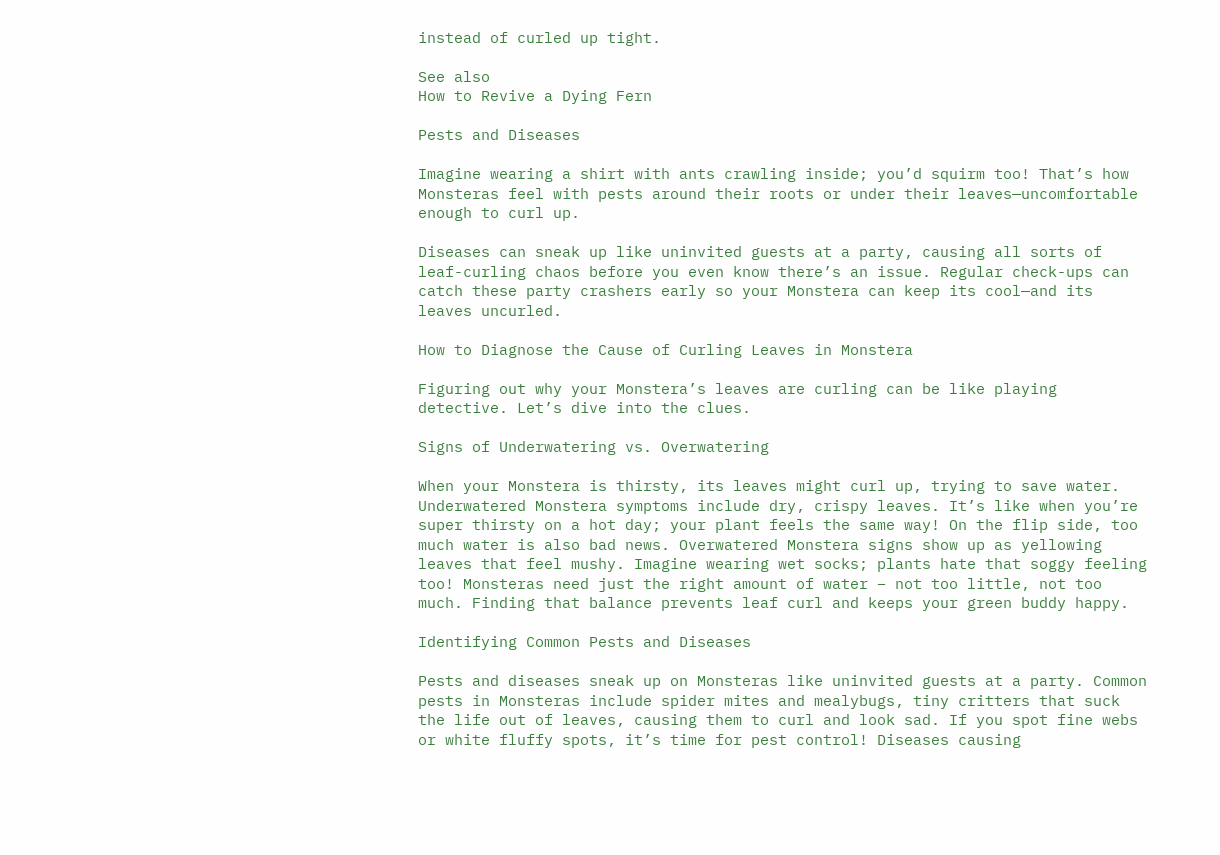instead of curled up tight.

See also
How to Revive a Dying Fern

Pests and Diseases

Imagine wearing a shirt with ants crawling inside; you’d squirm too! That’s how Monsteras feel with pests around their roots or under their leaves—uncomfortable enough to curl up.

Diseases can sneak up like uninvited guests at a party, causing all sorts of leaf-curling chaos before you even know there’s an issue. Regular check-ups can catch these party crashers early so your Monstera can keep its cool—and its leaves uncurled.

How to Diagnose the Cause of Curling Leaves in Monstera

Figuring out why your Monstera’s leaves are curling can be like playing detective. Let’s dive into the clues.

Signs of Underwatering vs. Overwatering

When your Monstera is thirsty, its leaves might curl up, trying to save water. Underwatered Monstera symptoms include dry, crispy leaves. It’s like when you’re super thirsty on a hot day; your plant feels the same way! On the flip side, too much water is also bad news. Overwatered Monstera signs show up as yellowing leaves that feel mushy. Imagine wearing wet socks; plants hate that soggy feeling too! Monsteras need just the right amount of water – not too little, not too much. Finding that balance prevents leaf curl and keeps your green buddy happy.

Identifying Common Pests and Diseases

Pests and diseases sneak up on Monsteras like uninvited guests at a party. Common pests in Monsteras include spider mites and mealybugs, tiny critters that suck the life out of leaves, causing them to curl and look sad. If you spot fine webs or white fluffy spots, it’s time for pest control! Diseases causing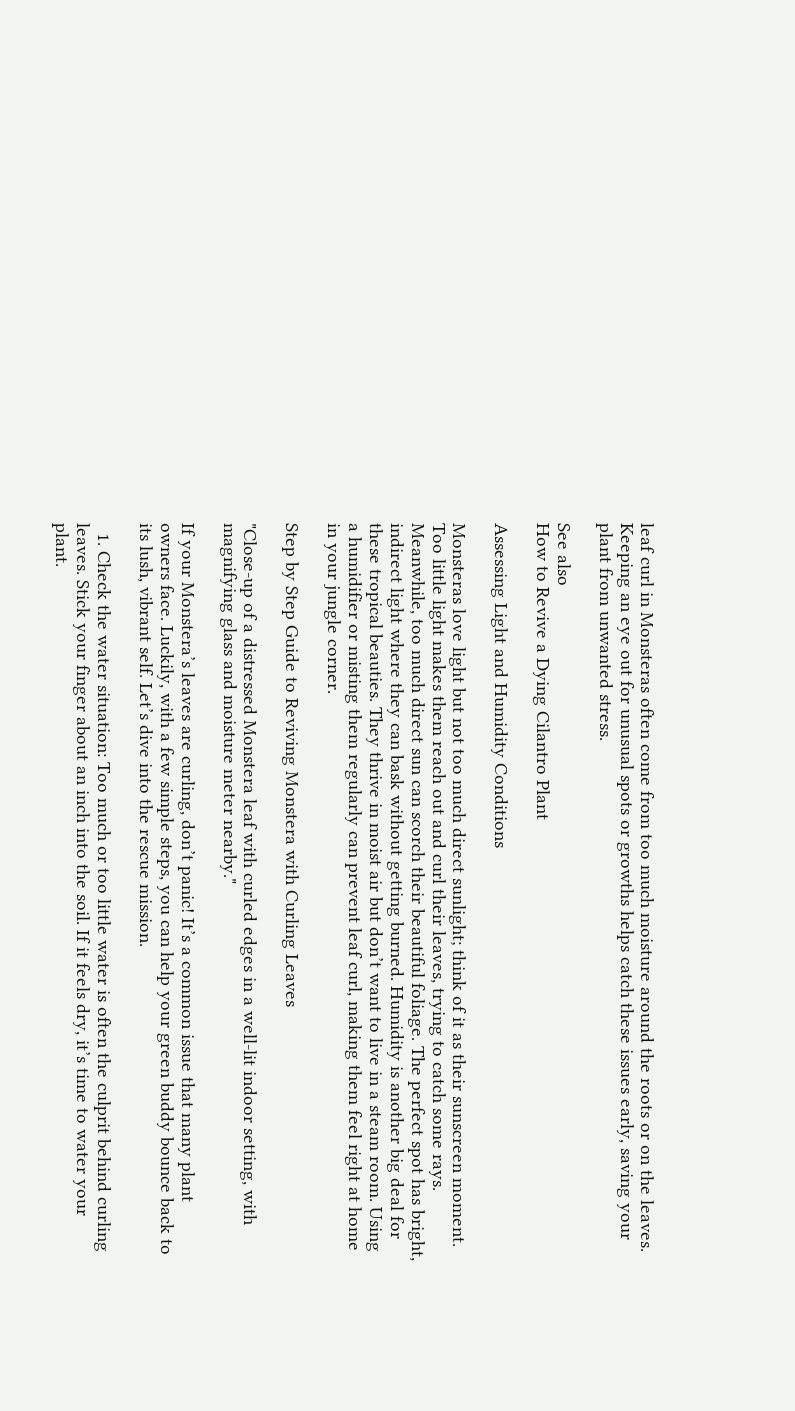leaf curl in Monsteras often come from too much moisture around the roots or on the leaves. Keeping an eye out for unusual spots or growths helps catch these issues early, saving your plant from unwanted stress.

See also
How to Revive a Dying Cilantro Plant

Assessing Light and Humidity Conditions

Monsteras love light but not too much direct sunlight; think of it as their sunscreen moment. Too little light makes them reach out and curl their leaves, trying to catch some rays. Meanwhile, too much direct sun can scorch their beautiful foliage. The perfect spot has bright, indirect light where they can bask without getting burned. Humidity is another big deal for these tropical beauties. They thrive in moist air but don’t want to live in a steam room. Using a humidifier or misting them regularly can prevent leaf curl, making them feel right at home in your jungle corner.

Step by Step Guide to Reviving Monstera with Curling Leaves

"Close-up of a distressed Monstera leaf with curled edges in a well-lit indoor setting, with magnifying glass and moisture meter nearby."

If your Monstera’s leaves are curling, don’t panic! It’s a common issue that many plant owners face. Luckily, with a few simple steps, you can help your green buddy bounce back to its lush, vibrant self. Let’s dive into the rescue mission.

  1. Check the water situation: Too much or too little water is often the culprit behind curling leaves. Stick your finger about an inch into the soil. If it feels dry, it’s time to water your plant.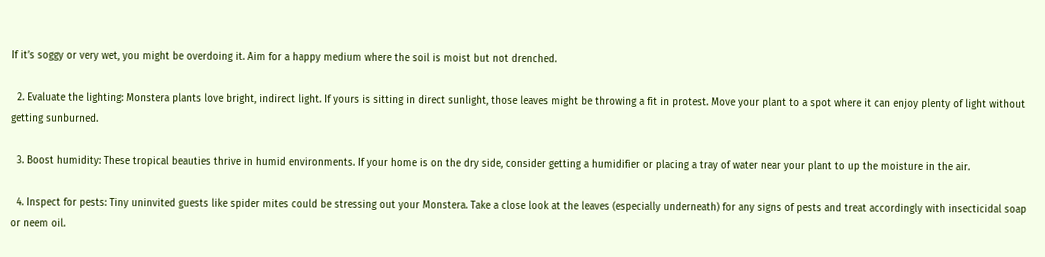If it’s soggy or very wet, you might be overdoing it. Aim for a happy medium where the soil is moist but not drenched.

  2. Evaluate the lighting: Monstera plants love bright, indirect light. If yours is sitting in direct sunlight, those leaves might be throwing a fit in protest. Move your plant to a spot where it can enjoy plenty of light without getting sunburned.

  3. Boost humidity: These tropical beauties thrive in humid environments. If your home is on the dry side, consider getting a humidifier or placing a tray of water near your plant to up the moisture in the air.

  4. Inspect for pests: Tiny uninvited guests like spider mites could be stressing out your Monstera. Take a close look at the leaves (especially underneath) for any signs of pests and treat accordingly with insecticidal soap or neem oil.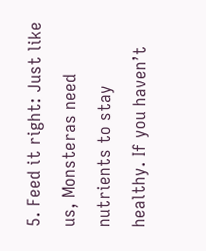5. Feed it right: Just like us, Monsteras need nutrients to stay healthy. If you haven’t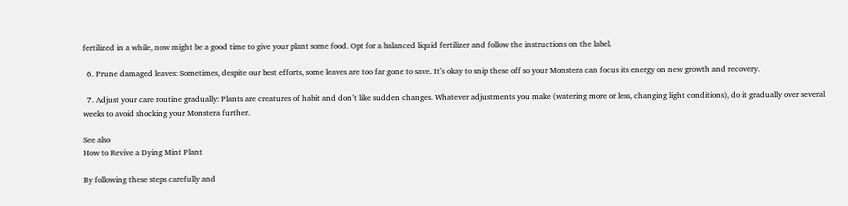fertilized in a while, now might be a good time to give your plant some food. Opt for a balanced liquid fertilizer and follow the instructions on the label.

  6. Prune damaged leaves: Sometimes, despite our best efforts, some leaves are too far gone to save. It’s okay to snip these off so your Monstera can focus its energy on new growth and recovery.

  7. Adjust your care routine gradually: Plants are creatures of habit and don’t like sudden changes. Whatever adjustments you make (watering more or less, changing light conditions), do it gradually over several weeks to avoid shocking your Monstera further.

See also
How to Revive a Dying Mint Plant

By following these steps carefully and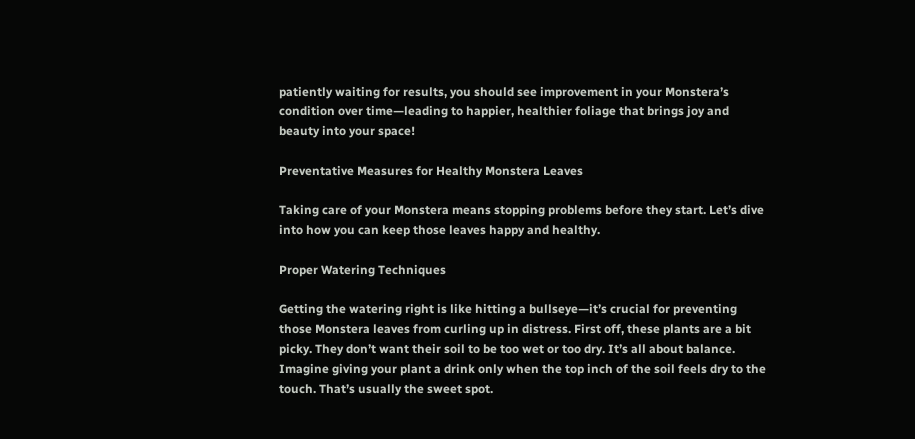patiently waiting for results, you should see improvement in your Monstera’s condition over time—leading to happier, healthier foliage that brings joy and beauty into your space!

Preventative Measures for Healthy Monstera Leaves

Taking care of your Monstera means stopping problems before they start. Let’s dive into how you can keep those leaves happy and healthy.

Proper Watering Techniques

Getting the watering right is like hitting a bullseye—it’s crucial for preventing those Monstera leaves from curling up in distress. First off, these plants are a bit picky. They don’t want their soil to be too wet or too dry. It’s all about balance. Imagine giving your plant a drink only when the top inch of the soil feels dry to the touch. That’s usually the sweet spot.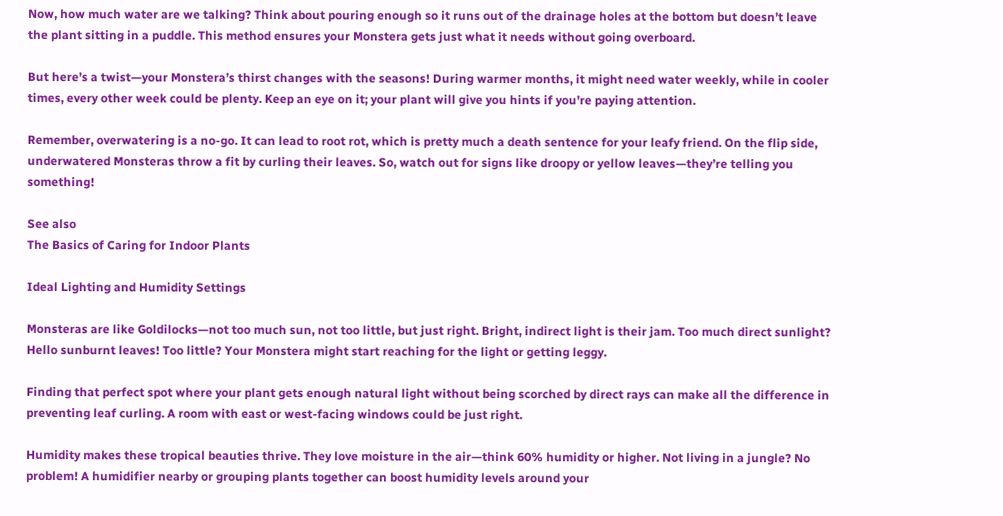Now, how much water are we talking? Think about pouring enough so it runs out of the drainage holes at the bottom but doesn’t leave the plant sitting in a puddle. This method ensures your Monstera gets just what it needs without going overboard.

But here’s a twist—your Monstera’s thirst changes with the seasons! During warmer months, it might need water weekly, while in cooler times, every other week could be plenty. Keep an eye on it; your plant will give you hints if you’re paying attention.

Remember, overwatering is a no-go. It can lead to root rot, which is pretty much a death sentence for your leafy friend. On the flip side, underwatered Monsteras throw a fit by curling their leaves. So, watch out for signs like droopy or yellow leaves—they’re telling you something!

See also
The Basics of Caring for Indoor Plants

Ideal Lighting and Humidity Settings

Monsteras are like Goldilocks—not too much sun, not too little, but just right. Bright, indirect light is their jam. Too much direct sunlight? Hello sunburnt leaves! Too little? Your Monstera might start reaching for the light or getting leggy.

Finding that perfect spot where your plant gets enough natural light without being scorched by direct rays can make all the difference in preventing leaf curling. A room with east or west-facing windows could be just right.

Humidity makes these tropical beauties thrive. They love moisture in the air—think 60% humidity or higher. Not living in a jungle? No problem! A humidifier nearby or grouping plants together can boost humidity levels around your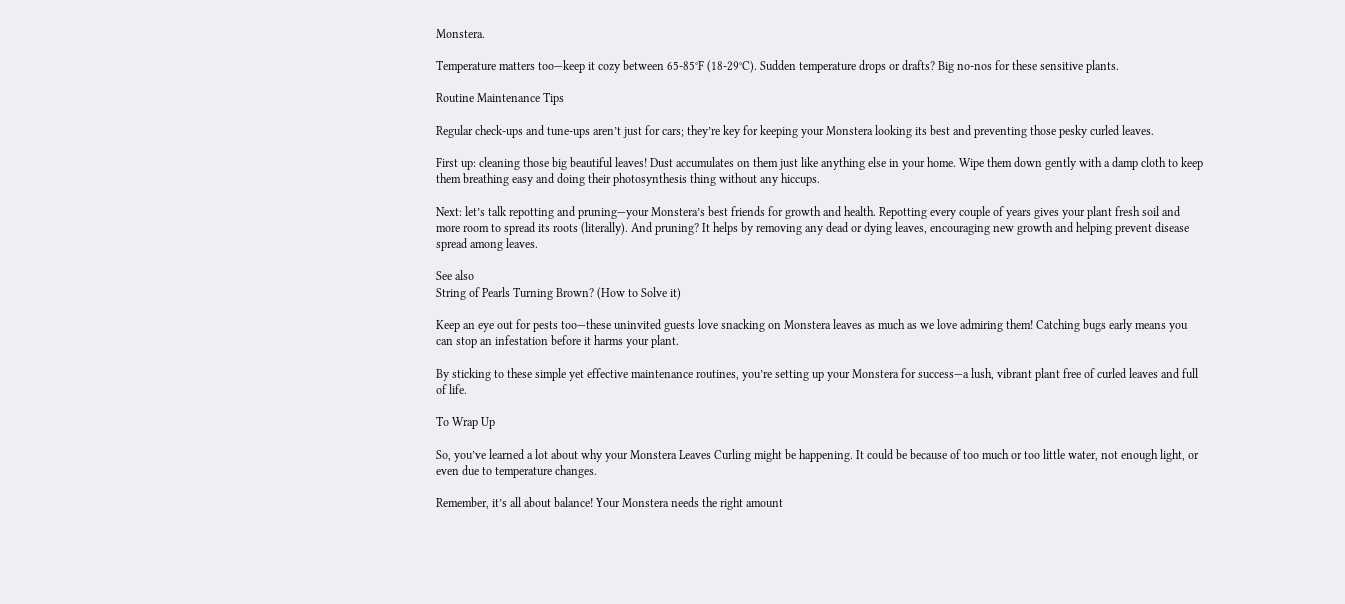Monstera.

Temperature matters too—keep it cozy between 65-85°F (18-29°C). Sudden temperature drops or drafts? Big no-nos for these sensitive plants.

Routine Maintenance Tips

Regular check-ups and tune-ups aren’t just for cars; they’re key for keeping your Monstera looking its best and preventing those pesky curled leaves.

First up: cleaning those big beautiful leaves! Dust accumulates on them just like anything else in your home. Wipe them down gently with a damp cloth to keep them breathing easy and doing their photosynthesis thing without any hiccups.

Next: let’s talk repotting and pruning—your Monstera’s best friends for growth and health. Repotting every couple of years gives your plant fresh soil and more room to spread its roots (literally). And pruning? It helps by removing any dead or dying leaves, encouraging new growth and helping prevent disease spread among leaves.

See also
String of Pearls Turning Brown? (How to Solve it)

Keep an eye out for pests too—these uninvited guests love snacking on Monstera leaves as much as we love admiring them! Catching bugs early means you can stop an infestation before it harms your plant.

By sticking to these simple yet effective maintenance routines, you’re setting up your Monstera for success—a lush, vibrant plant free of curled leaves and full of life.

To Wrap Up

So, you’ve learned a lot about why your Monstera Leaves Curling might be happening. It could be because of too much or too little water, not enough light, or even due to temperature changes.

Remember, it’s all about balance! Your Monstera needs the right amount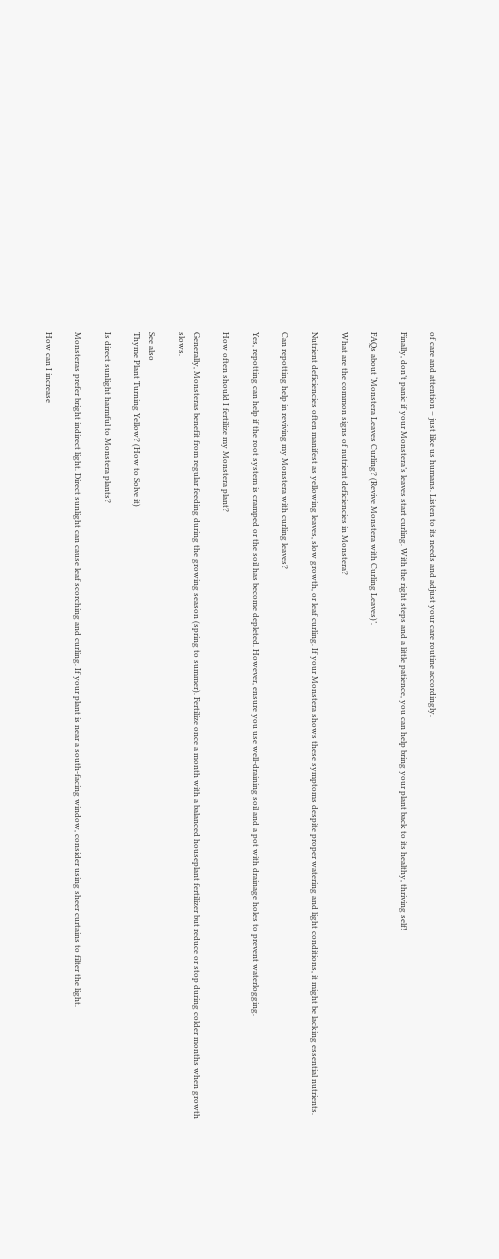of care and attention – just like us humans. Listen to its needs and adjust your care routine accordingly.

Finally, don’t panic if your Monstera’s leaves start curling. With the right steps and a little patience, you can help bring your plant back to its healthy, thriving self!

FAQs about ‘Monstera Leaves Curling? (Revive Monstera with Curling Leaves)’.

What are the common signs of nutrient deficiencies in Monstera?

Nutrient deficiencies often manifest as yellowing leaves, slow growth, or leaf curling. If your Monstera shows these symptoms despite proper watering and light conditions, it might be lacking essential nutrients.

Can repotting help in reviving my Monstera with curling leaves?

Yes, repotting can help if the root system is cramped or the soil has become depleted. However, ensure you use well-draining soil and a pot with drainage holes to prevent waterlogging.

How often should I fertilize my Monstera plant?

Generally, Monsteras benefit from regular feeding during the growing season (spring to summer). Fertilize once a month with a balanced houseplant fertilizer but reduce or stop during colder months when growth slows.

See also
Thyme Plant Turning Yellow? (How to Solve it)

Is direct sunlight harmful to Monstera plants?

Monsteras prefer bright indirect light. Direct sunlight can cause leaf scorching and curling. If your plant is near a south-facing window, consider using sheer curtains to filter the light.

How can I increase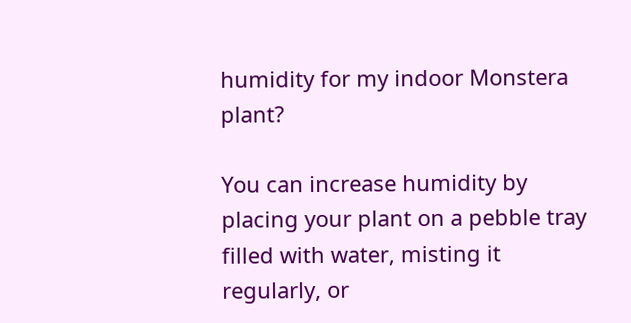humidity for my indoor Monstera plant?

You can increase humidity by placing your plant on a pebble tray filled with water, misting it regularly, or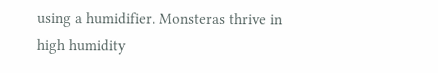using a humidifier. Monsteras thrive in high humidity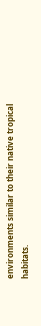environments similar to their native tropical habitats.